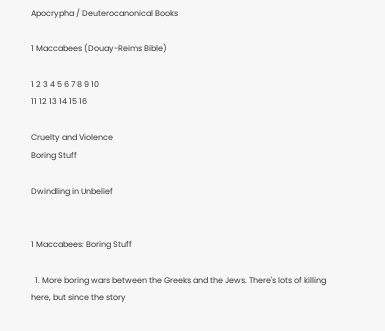Apocrypha / Deuterocanonical Books

1 Maccabees (Douay-Reims Bible)

1 2 3 4 5 6 7 8 9 10
11 12 13 14 15 16

Cruelty and Violence
Boring Stuff

Dwindling in Unbelief


1 Maccabees: Boring Stuff

  1. More boring wars between the Greeks and the Jews. There's lots of killing here, but since the story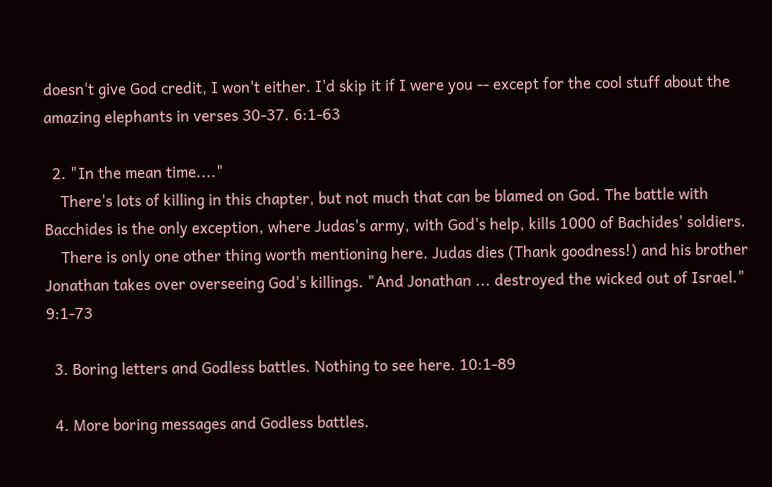doesn't give God credit, I won't either. I'd skip it if I were you -- except for the cool stuff about the amazing elephants in verses 30-37. 6:1-63

  2. "In the mean time...."
    There's lots of killing in this chapter, but not much that can be blamed on God. The battle with Bacchides is the only exception, where Judas's army, with God's help, kills 1000 of Bachides' soldiers.
    There is only one other thing worth mentioning here. Judas dies (Thank goodness!) and his brother Jonathan takes over overseeing God's killings. "And Jonathan ... destroyed the wicked out of Israel." 9:1-73

  3. Boring letters and Godless battles. Nothing to see here. 10:1-89

  4. More boring messages and Godless battles.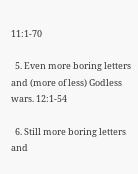11:1-70

  5. Even more boring letters and (more of less) Godless wars. 12:1-54

  6. Still more boring letters and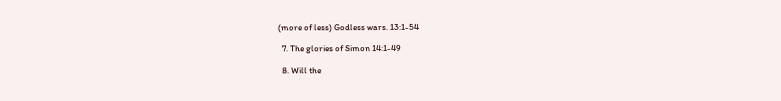(more of less) Godless wars. 13:1-54

  7. The glories of Simon 14:1-49

  8. Will the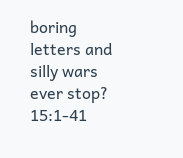boring letters and silly wars ever stop? 15:1-41